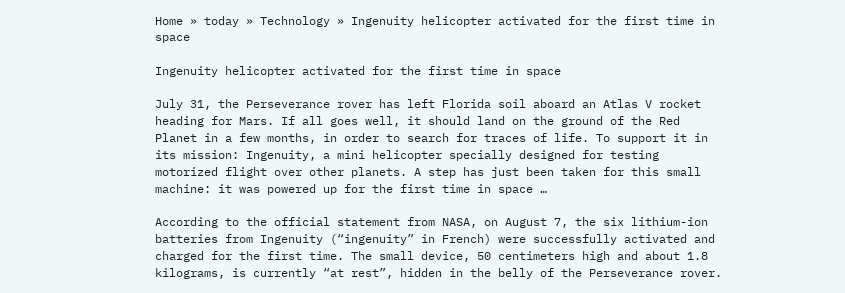Home » today » Technology » Ingenuity helicopter activated for the first time in space

Ingenuity helicopter activated for the first time in space

July 31, the Perseverance rover has left Florida soil aboard an Atlas V rocket heading for Mars. If all goes well, it should land on the ground of the Red Planet in a few months, in order to search for traces of life. To support it in its mission: Ingenuity, a mini helicopter specially designed for testing motorized flight over other planets. A step has just been taken for this small machine: it was powered up for the first time in space …

According to the official statement from NASA, on August 7, the six lithium-ion batteries from Ingenuity (“ingenuity” in French) were successfully activated and charged for the first time. The small device, 50 centimeters high and about 1.8 kilograms, is currently “at rest”, hidden in the belly of the Perseverance rover.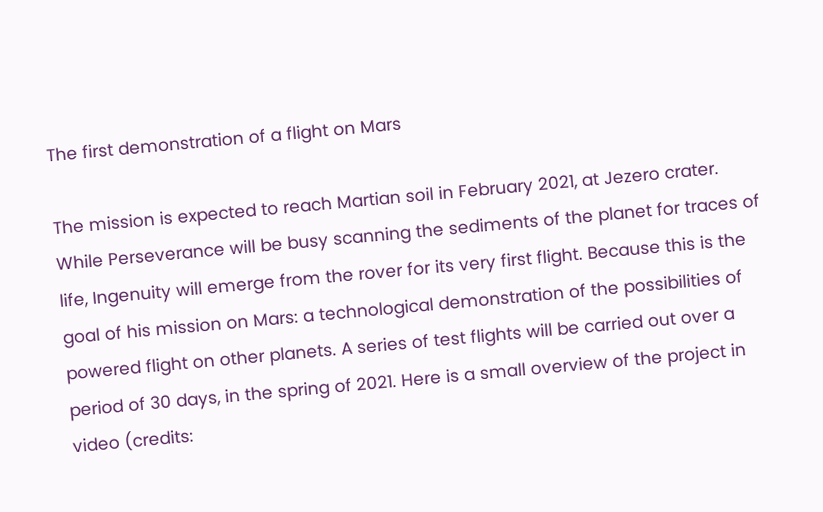The first demonstration of a flight on Mars

The mission is expected to reach Martian soil in February 2021, at Jezero crater. While Perseverance will be busy scanning the sediments of the planet for traces of life, Ingenuity will emerge from the rover for its very first flight. Because this is the goal of his mission on Mars: a technological demonstration of the possibilities of powered flight on other planets. A series of test flights will be carried out over a period of 30 days, in the spring of 2021. Here is a small overview of the project in video (credits: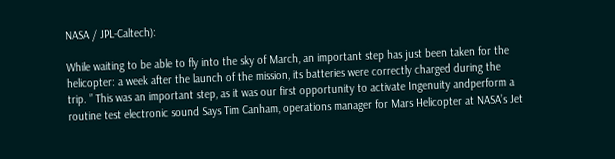NASA / JPL-Caltech):

While waiting to be able to fly into the sky of March, an important step has just been taken for the helicopter: a week after the launch of the mission, its batteries were correctly charged during the trip. ” This was an important step, as it was our first opportunity to activate Ingenuity andperform a routine test electronic sound Says Tim Canham, operations manager for Mars Helicopter at NASA’s Jet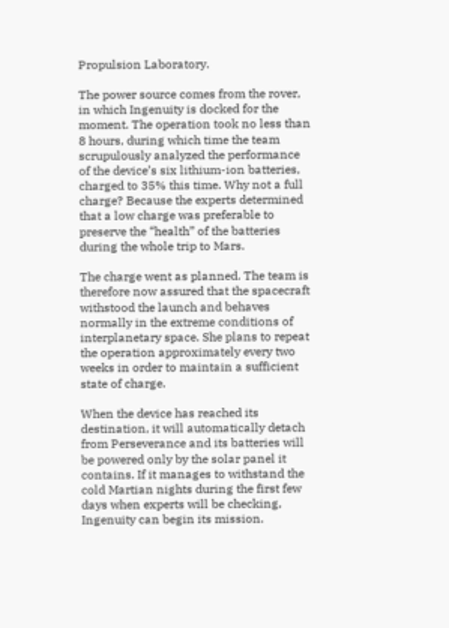Propulsion Laboratory.

The power source comes from the rover, in which Ingenuity is docked for the moment. The operation took no less than 8 hours, during which time the team scrupulously analyzed the performance of the device’s six lithium-ion batteries, charged to 35% this time. Why not a full charge? Because the experts determined that a low charge was preferable to preserve the “health” of the batteries during the whole trip to Mars.

The charge went as planned. The team is therefore now assured that the spacecraft withstood the launch and behaves normally in the extreme conditions of interplanetary space. She plans to repeat the operation approximately every two weeks in order to maintain a sufficient state of charge.

When the device has reached its destination, it will automatically detach from Perseverance and its batteries will be powered only by the solar panel it contains. If it manages to withstand the cold Martian nights during the first few days when experts will be checking, Ingenuity can begin its mission.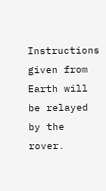Instructions given from Earth will be relayed by the rover.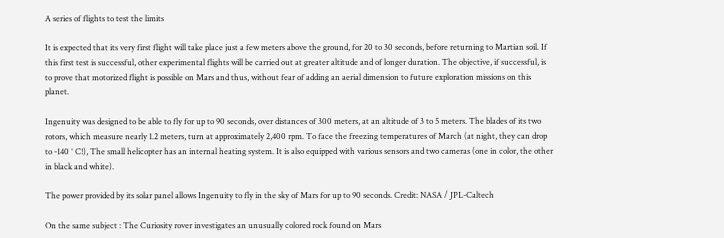A series of flights to test the limits

It is expected that its very first flight will take place just a few meters above the ground, for 20 to 30 seconds, before returning to Martian soil. If this first test is successful, other experimental flights will be carried out at greater altitude and of longer duration. The objective, if successful, is to prove that motorized flight is possible on Mars and thus, without fear of adding an aerial dimension to future exploration missions on this planet.

Ingenuity was designed to be able to fly for up to 90 seconds, over distances of 300 meters, at an altitude of 3 to 5 meters. The blades of its two rotors, which measure nearly 1.2 meters, turn at approximately 2,400 rpm. To face the freezing temperatures of March (at night, they can drop to -140 ° C!), The small helicopter has an internal heating system. It is also equipped with various sensors and two cameras (one in color, the other in black and white).

The power provided by its solar panel allows Ingenuity to fly in the sky of Mars for up to 90 seconds. Credit: NASA / JPL-Caltech

On the same subject : The Curiosity rover investigates an unusually colored rock found on Mars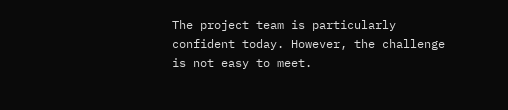The project team is particularly confident today. However, the challenge is not easy to meet.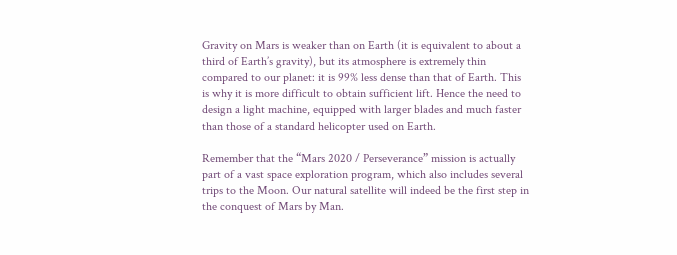Gravity on Mars is weaker than on Earth (it is equivalent to about a third of Earth’s gravity), but its atmosphere is extremely thin compared to our planet: it is 99% less dense than that of Earth. This is why it is more difficult to obtain sufficient lift. Hence the need to design a light machine, equipped with larger blades and much faster than those of a standard helicopter used on Earth.

Remember that the “Mars 2020 / Perseverance” mission is actually part of a vast space exploration program, which also includes several trips to the Moon. Our natural satellite will indeed be the first step in the conquest of Mars by Man.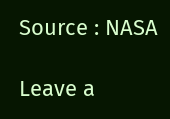Source : NASA

Leave a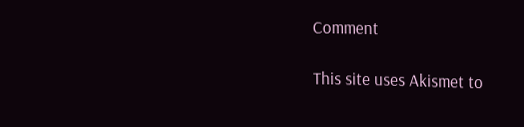Comment

This site uses Akismet to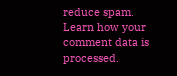reduce spam. Learn how your comment data is processed.